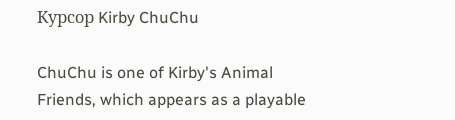Курсор Kirby ChuChu

ChuChu is one of Kirby's Animal Friends, which appears as a playable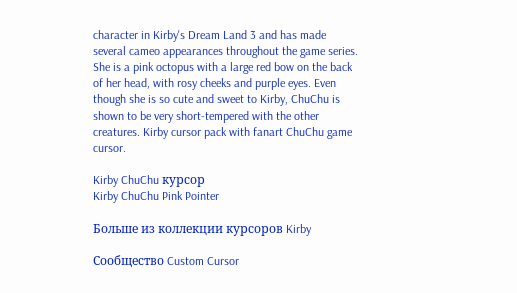character in Kirby's Dream Land 3 and has made several cameo appearances throughout the game series. She is a pink octopus with a large red bow on the back of her head, with rosy cheeks and purple eyes. Even though she is so cute and sweet to Kirby, ChuChu is shown to be very short-tempered with the other creatures. Kirby cursor pack with fanart ChuChu game cursor.

Kirby ChuChu курсор
Kirby ChuChu Pink Pointer

Больше из коллекции курсоров Kirby

Сообщество Custom Cursor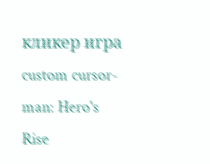кликер игра custom cursor-man: Hero's Rise